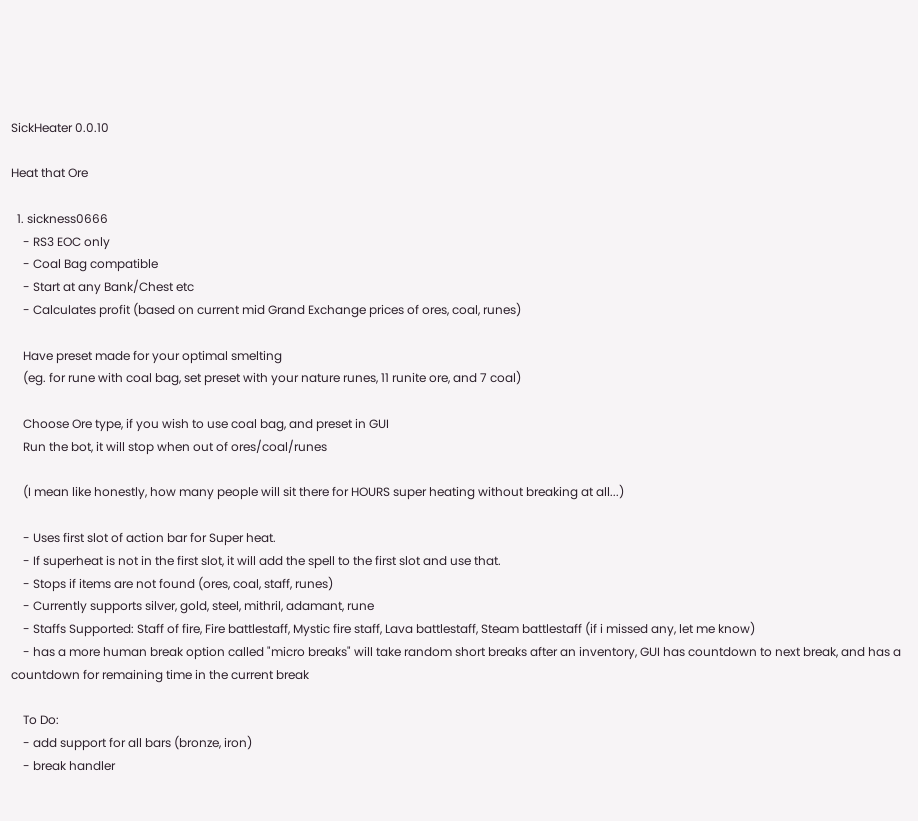SickHeater 0.0.10

Heat that Ore

  1. sickness0666
    - RS3 EOC only
    - Coal Bag compatible
    - Start at any Bank/Chest etc
    - Calculates profit (based on current mid Grand Exchange prices of ores, coal, runes)

    Have preset made for your optimal smelting
    (eg. for rune with coal bag, set preset with your nature runes, 11 runite ore, and 7 coal)

    Choose Ore type, if you wish to use coal bag, and preset in GUI
    Run the bot, it will stop when out of ores/coal/runes

    (I mean like honestly, how many people will sit there for HOURS super heating without breaking at all...)

    - Uses first slot of action bar for Super heat.
    - If superheat is not in the first slot, it will add the spell to the first slot and use that.
    - Stops if items are not found (ores, coal, staff, runes)
    - Currently supports silver, gold, steel, mithril, adamant, rune
    - Staffs Supported: Staff of fire, Fire battlestaff, Mystic fire staff, Lava battlestaff, Steam battlestaff (if i missed any, let me know)
    - has a more human break option called "micro breaks" will take random short breaks after an inventory, GUI has countdown to next break, and has a countdown for remaining time in the current break

    To Do:
    - add support for all bars (bronze, iron)
    - break handler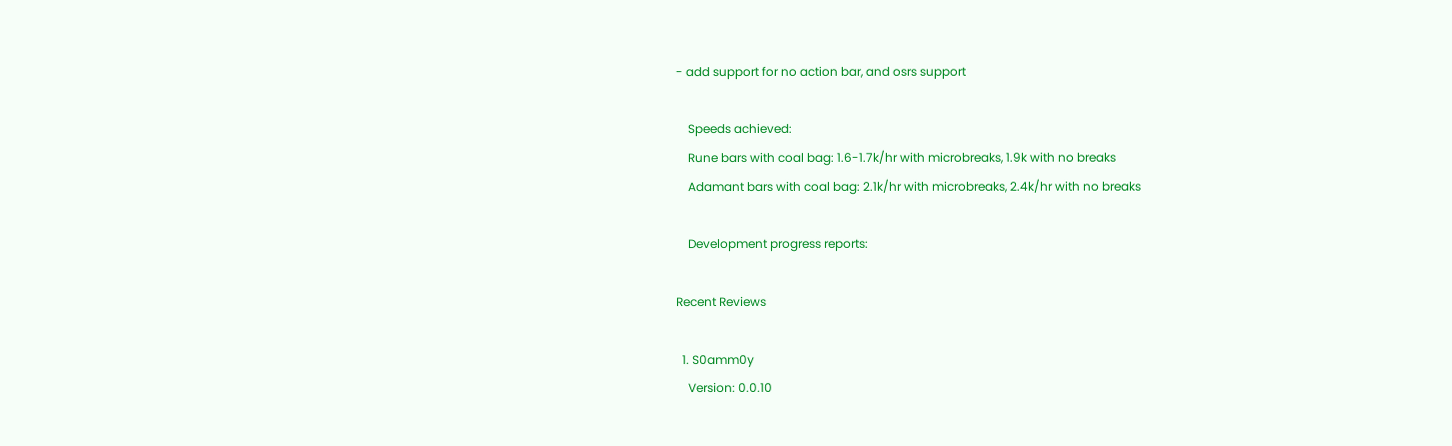- add support for no action bar, and osrs support

    Speeds achieved:
    Rune bars with coal bag: 1.6-1.7k/hr with microbreaks, 1.9k with no breaks
    Adamant bars with coal bag: 2.1k/hr with microbreaks, 2.4k/hr with no breaks

    Development progress reports:

Recent Reviews

  1. S0amm0y
    Version: 0.0.10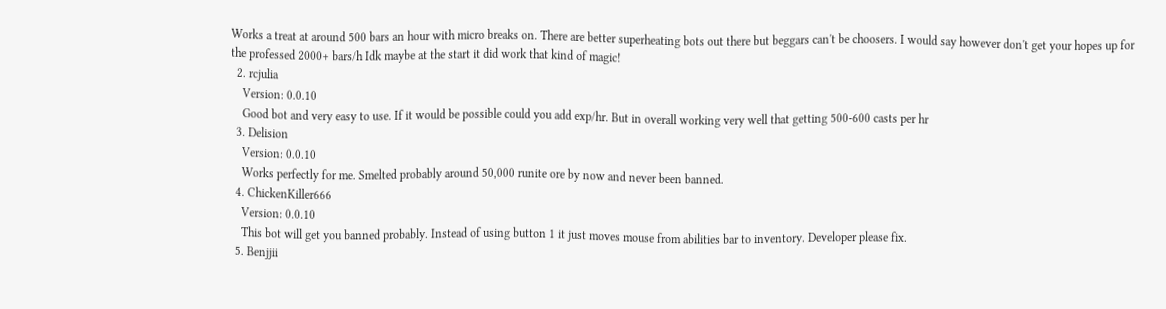Works a treat at around 500 bars an hour with micro breaks on. There are better superheating bots out there but beggars can't be choosers. I would say however don't get your hopes up for the professed 2000+ bars/h Idk maybe at the start it did work that kind of magic!
  2. rcjulia
    Version: 0.0.10
    Good bot and very easy to use. If it would be possible could you add exp/hr. But in overall working very well that getting 500-600 casts per hr
  3. Delision
    Version: 0.0.10
    Works perfectly for me. Smelted probably around 50,000 runite ore by now and never been banned.
  4. ChickenKiller666
    Version: 0.0.10
    This bot will get you banned probably. Instead of using button 1 it just moves mouse from abilities bar to inventory. Developer please fix.
  5. Benjjii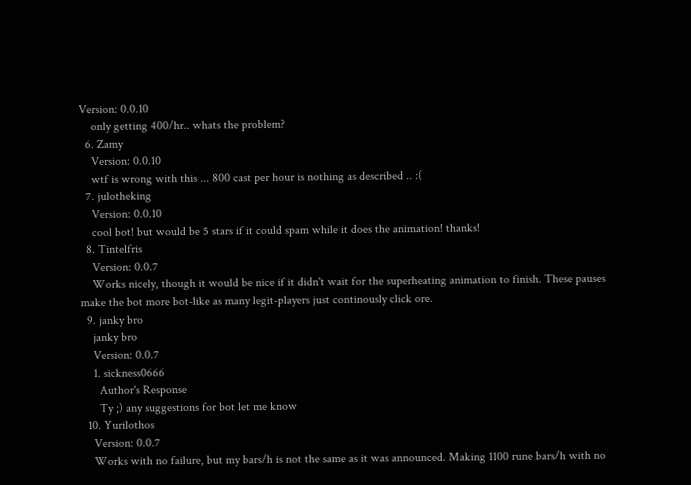Version: 0.0.10
    only getting 400/hr.. whats the problem?
  6. Zamy
    Version: 0.0.10
    wtf is wrong with this ... 800 cast per hour is nothing as described .. :(
  7. julotheking
    Version: 0.0.10
    cool bot! but would be 5 stars if it could spam while it does the animation! thanks!
  8. Tintelfris
    Version: 0.0.7
    Works nicely, though it would be nice if it didn't wait for the superheating animation to finish. These pauses make the bot more bot-like as many legit-players just continously click ore.
  9. janky bro
    janky bro
    Version: 0.0.7
    1. sickness0666
      Author's Response
      Ty ;) any suggestions for bot let me know
  10. Yurilothos
    Version: 0.0.7
    Works with no failure, but my bars/h is not the same as it was announced. Making 1100 rune bars/h with no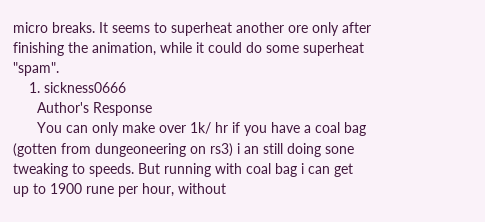micro breaks. It seems to superheat another ore only after finishing the animation, while it could do some superheat "spam".
    1. sickness0666
      Author's Response
      You can only make over 1k/ hr if you have a coal bag (gotten from dungeoneering on rs3) i an still doing sone tweaking to speeds. But running with coal bag i can get up to 1900 rune per hour, without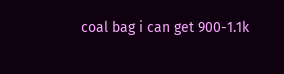coal bag i can get 900-1.1k